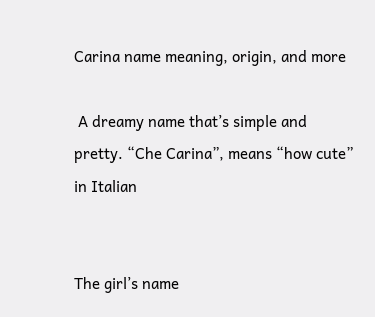Carina name meaning, origin, and more

 A dreamy name that’s simple and pretty. “Che Carina”, means “how cute” in Italian


The girl’s name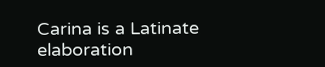Carina is a Latinate elaboration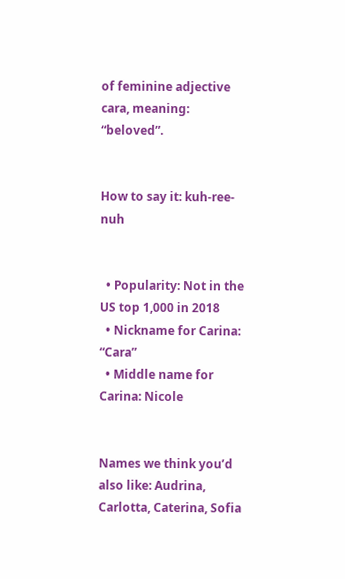of feminine adjective cara, meaning: “beloved”.


How to say it: kuh-ree-nuh


  • Popularity: Not in the US top 1,000 in 2018
  • Nickname for Carina: “Cara”
  • Middle name for Carina: Nicole


Names we think you’d also like: Audrina, Carlotta, Caterina, Sofia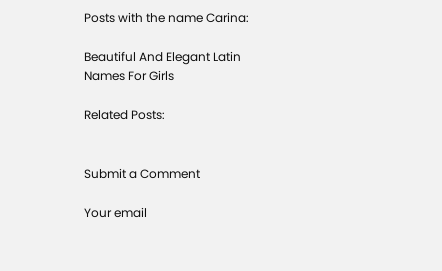Posts with the name Carina:

Beautiful And Elegant Latin Names For Girls

Related Posts:


Submit a Comment

Your email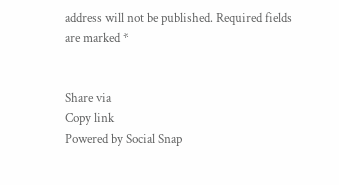address will not be published. Required fields are marked *


Share via
Copy link
Powered by Social Snap